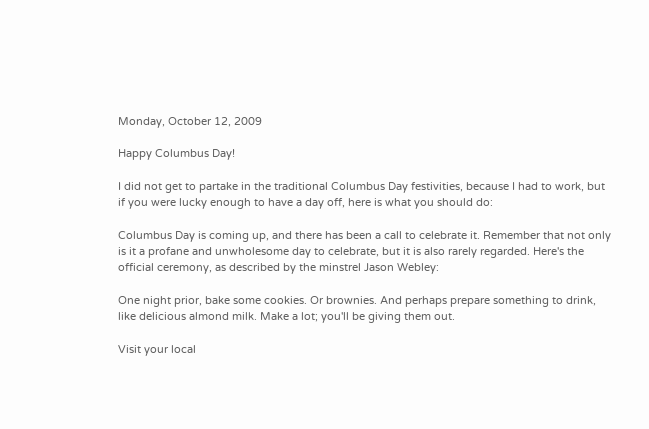Monday, October 12, 2009

Happy Columbus Day!

I did not get to partake in the traditional Columbus Day festivities, because I had to work, but if you were lucky enough to have a day off, here is what you should do:

Columbus Day is coming up, and there has been a call to celebrate it. Remember that not only is it a profane and unwholesome day to celebrate, but it is also rarely regarded. Here's the official ceremony, as described by the minstrel Jason Webley:

One night prior, bake some cookies. Or brownies. And perhaps prepare something to drink, like delicious almond milk. Make a lot; you'll be giving them out.

Visit your local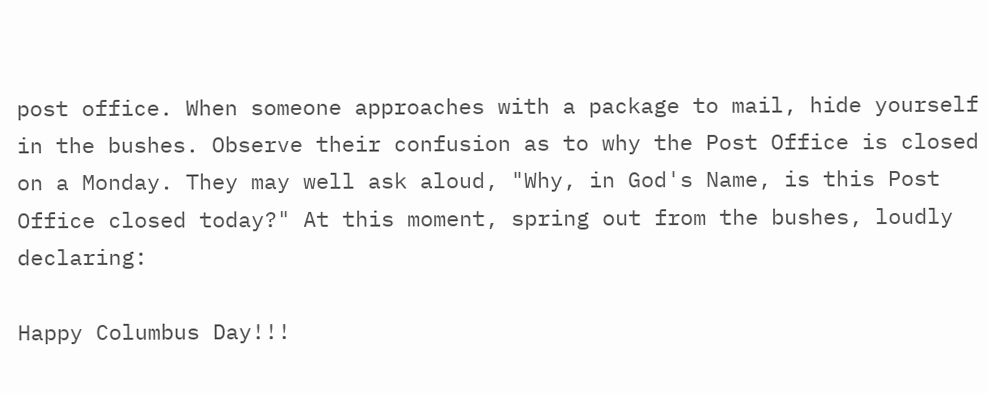post office. When someone approaches with a package to mail, hide yourself in the bushes. Observe their confusion as to why the Post Office is closed on a Monday. They may well ask aloud, "Why, in God's Name, is this Post Office closed today?" At this moment, spring out from the bushes, loudly declaring:

Happy Columbus Day!!!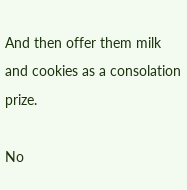And then offer them milk and cookies as a consolation prize.

No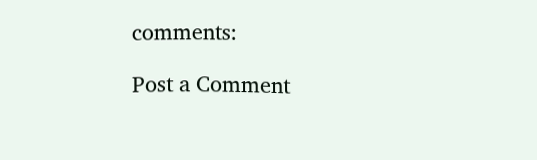comments:

Post a Comment